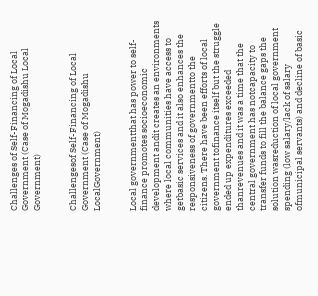Challenges of Self-Financing of Local Government (Case of Mogadishu Local Government)


Challengesof Self-Financing of Local Government (Case of Mogadishu LocalGovernment)


Local governmentthat has power to self-finance promotes socioeconomic development andit creates an environments where local communities have access to getbasic services and it also enhances the responsiveness of governmentto the citizens. There have been efforts of local government tofinance itself but the struggle ended up expenditures exceeded thanrevenues and it was a time that the central government has notcapacity to transfer funds to fill the balance gaps the solution wasreduction of local government spending (low salary/lack of salary ofmunicipal servants) and decline of basic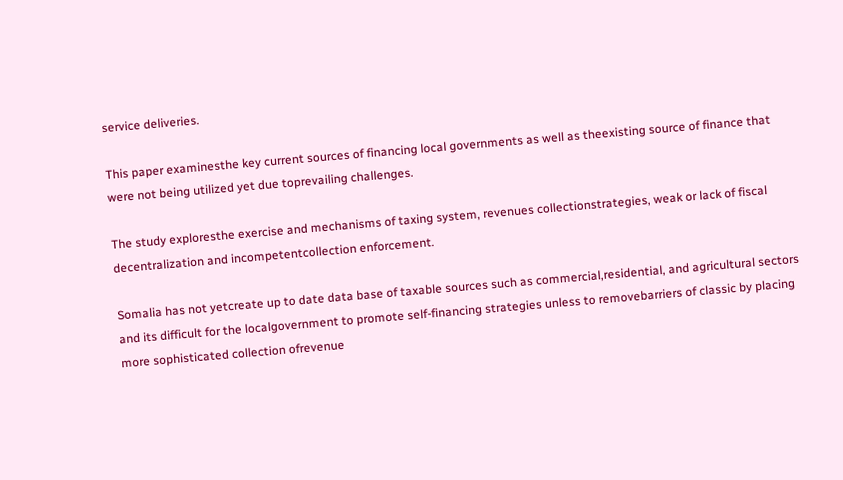service deliveries.

This paper examinesthe key current sources of financing local governments as well as theexisting source of finance that were not being utilized yet due toprevailing challenges.

The study exploresthe exercise and mechanisms of taxing system, revenues collectionstrategies, weak or lack of fiscal decentralization and incompetentcollection enforcement.

Somalia has not yetcreate up to date data base of taxable sources such as commercial,residential, and agricultural sectors and its difficult for the localgovernment to promote self-financing strategies unless to removebarriers of classic by placing more sophisticated collection ofrevenue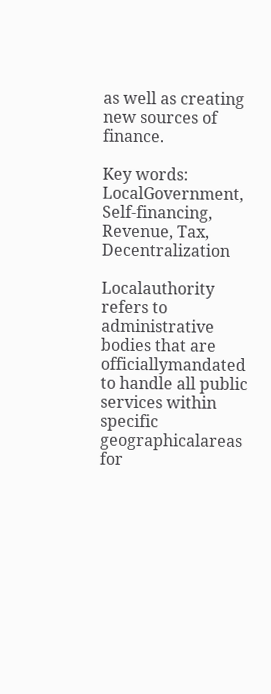as well as creating new sources of finance.

Key words: LocalGovernment, Self-financing, Revenue, Tax, Decentralization

Localauthority refers to administrative bodies that are officiallymandated to handle all public services within specific geographicalareas for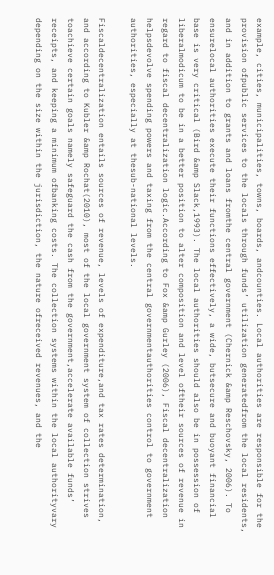example, cities, municipalities, towns, boards, andcounties. Local authorities are responsible for the provision ofpublic services to the locals through funds’ utilization generatedfrom the local residents, and in addition to grants and loans fromthe central government (Chernick &amp Reschovsky, 2006). To ensurelocal authorities execute their functions effectively, a wide, butsecure and buoyant financial base is very critical (Bird &amp Slack,1993). The local authorities should also be in possession of liberalmodicum to be in a better position to alter composition and level oftheir sources of revenue in regard to fiscal decentralization logic.According to Fox &amp Gurley (2006), Fiscal decentralization helpsdevolve spending powers and taxing from the central governmentauthorities control to government authorities, especially at thesub-national levels.

Fiscaldecentralization entails sources of revenue, levels of expenditure,and tax rates determination, and according to Kubler &amp Rochat(2010), most of the local government system of collection strives toachieve certain goals namely safeguard the cash from the government,accelerate available funds’ receipts, and keeping a minimum ofbanking costs. The collection systems within the local authorityvary depending on the size within the jurisdiction, the nature ofreceived revenues, and the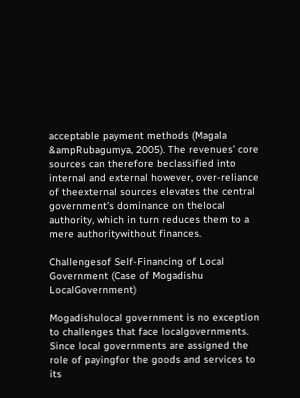acceptable payment methods (Magala &ampRubagumya, 2005). The revenues’ core sources can therefore beclassified into internal and external however, over-reliance of theexternal sources elevates the central government’s dominance on thelocal authority, which in turn reduces them to a mere authoritywithout finances.

Challengesof Self-Financing of Local Government (Case of Mogadishu LocalGovernment)

Mogadishulocal government is no exception to challenges that face localgovernments. Since local governments are assigned the role of payingfor the goods and services to its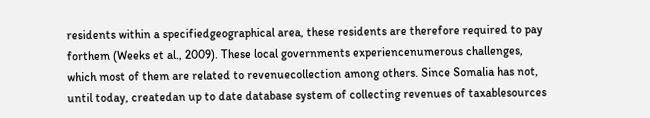residents within a specifiedgeographical area, these residents are therefore required to pay forthem (Weeks et al., 2009). These local governments experiencenumerous challenges, which most of them are related to revenuecollection among others. Since Somalia has not, until today, createdan up to date database system of collecting revenues of taxablesources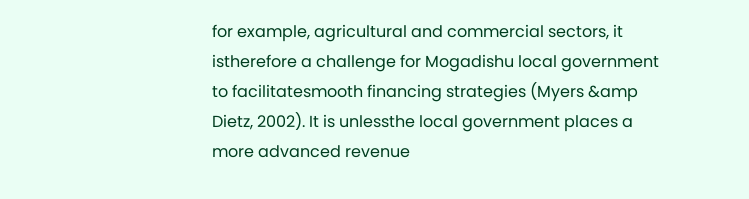for example, agricultural and commercial sectors, it istherefore a challenge for Mogadishu local government to facilitatesmooth financing strategies (Myers &amp Dietz, 2002). It is unlessthe local government places a more advanced revenue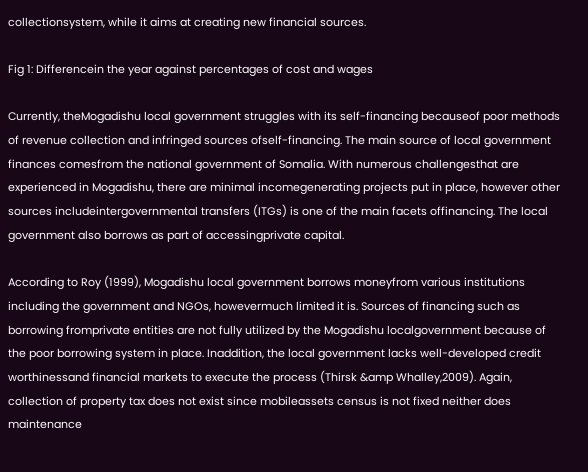collectionsystem, while it aims at creating new financial sources.

Fig 1: Differencein the year against percentages of cost and wages

Currently, theMogadishu local government struggles with its self-financing becauseof poor methods of revenue collection and infringed sources ofself-financing. The main source of local government finances comesfrom the national government of Somalia. With numerous challengesthat are experienced in Mogadishu, there are minimal incomegenerating projects put in place, however other sources includeintergovernmental transfers (ITGs) is one of the main facets offinancing. The local government also borrows as part of accessingprivate capital.

According to Roy (1999), Mogadishu local government borrows moneyfrom various institutions including the government and NGOs, howevermuch limited it is. Sources of financing such as borrowing fromprivate entities are not fully utilized by the Mogadishu localgovernment because of the poor borrowing system in place. Inaddition, the local government lacks well-developed credit worthinessand financial markets to execute the process (Thirsk &amp Whalley,2009). Again, collection of property tax does not exist since mobileassets census is not fixed neither does maintenance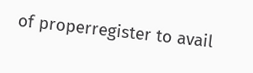of properregister to avail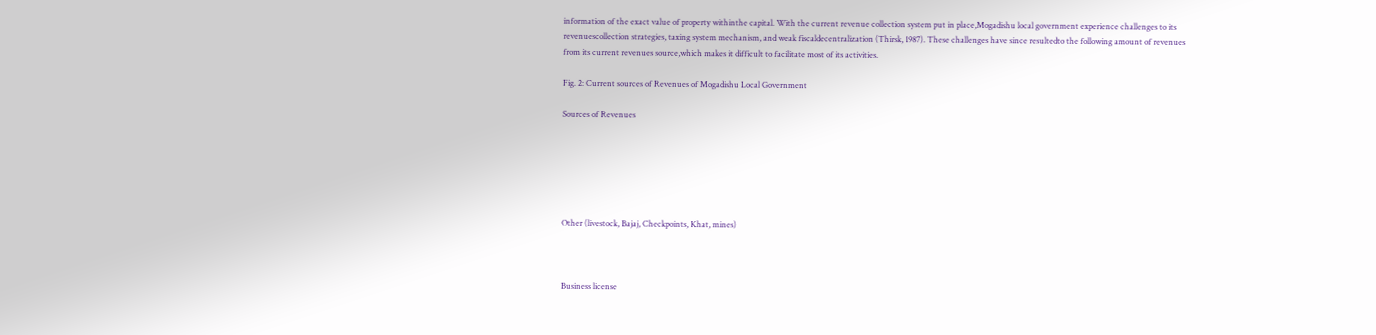information of the exact value of property withinthe capital. With the current revenue collection system put in place,Mogadishu local government experience challenges to its revenuescollection strategies, taxing system mechanism, and weak fiscaldecentralization (Thirsk, 1987). These challenges have since resultedto the following amount of revenues from its current revenues source,which makes it difficult to facilitate most of its activities.

Fig. 2: Current sources of Revenues of Mogadishu Local Government

Sources of Revenues






Other (livestock, Bajaj, Checkpoints, Khat, mines)



Business license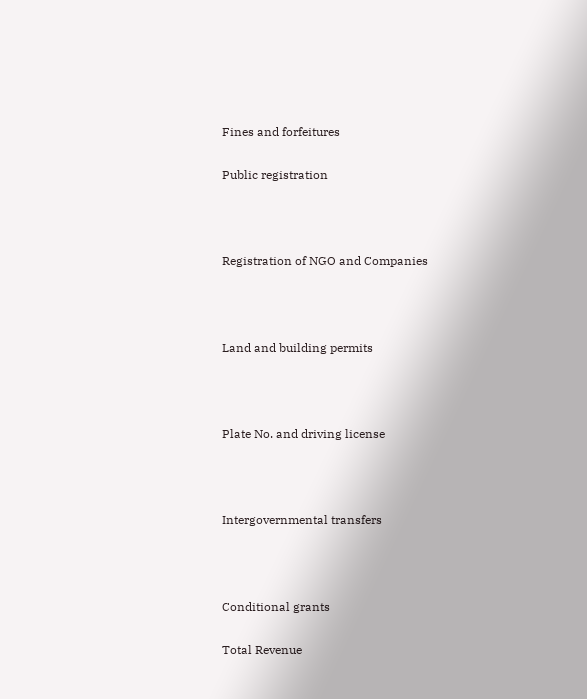Fines and forfeitures

Public registration



Registration of NGO and Companies



Land and building permits



Plate No. and driving license



Intergovernmental transfers



Conditional grants

Total Revenue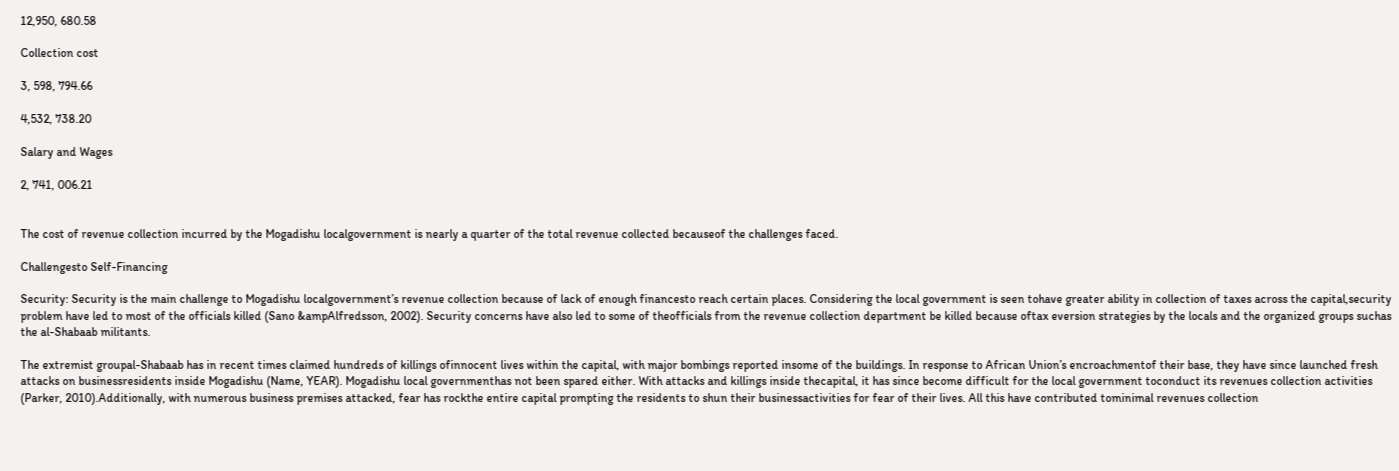12,950, 680.58

Collection cost

3, 598, 794.66

4,532, 738.20

Salary and Wages

2, 741, 006.21


The cost of revenue collection incurred by the Mogadishu localgovernment is nearly a quarter of the total revenue collected becauseof the challenges faced.

Challengesto Self-Financing

Security: Security is the main challenge to Mogadishu localgovernment’s revenue collection because of lack of enough financesto reach certain places. Considering the local government is seen tohave greater ability in collection of taxes across the capital,security problem have led to most of the officials killed (Sano &ampAlfredsson, 2002). Security concerns have also led to some of theofficials from the revenue collection department be killed because oftax eversion strategies by the locals and the organized groups suchas the al-Shabaab militants.

The extremist groupal-Shabaab has in recent times claimed hundreds of killings ofinnocent lives within the capital, with major bombings reported insome of the buildings. In response to African Union’s encroachmentof their base, they have since launched fresh attacks on businessresidents inside Mogadishu (Name, YEAR). Mogadishu local governmenthas not been spared either. With attacks and killings inside thecapital, it has since become difficult for the local government toconduct its revenues collection activities (Parker, 2010).Additionally, with numerous business premises attacked, fear has rockthe entire capital prompting the residents to shun their businessactivities for fear of their lives. All this have contributed tominimal revenues collection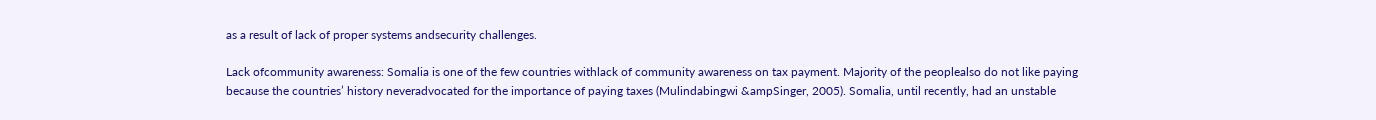as a result of lack of proper systems andsecurity challenges.

Lack ofcommunity awareness: Somalia is one of the few countries withlack of community awareness on tax payment. Majority of the peoplealso do not like paying because the countries’ history neveradvocated for the importance of paying taxes (Mulindabingwi &ampSinger, 2005). Somalia, until recently, had an unstable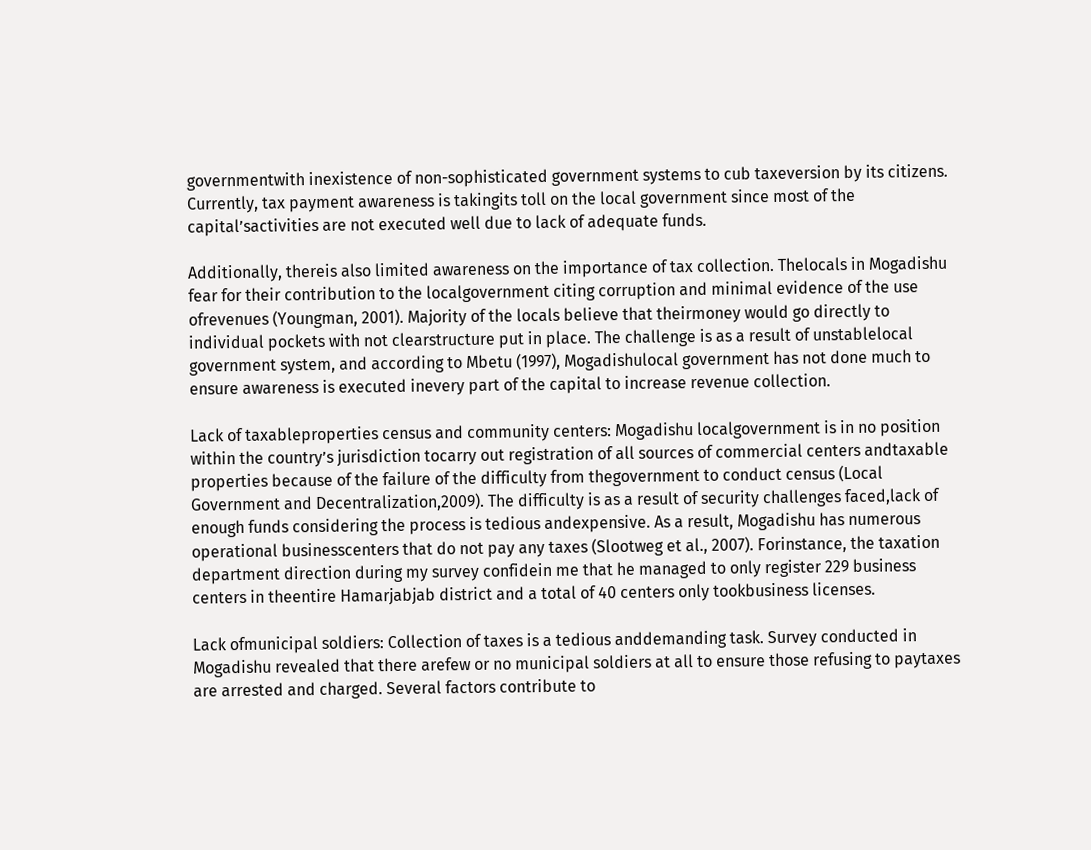governmentwith inexistence of non-sophisticated government systems to cub taxeversion by its citizens. Currently, tax payment awareness is takingits toll on the local government since most of the capital’sactivities are not executed well due to lack of adequate funds.

Additionally, thereis also limited awareness on the importance of tax collection. Thelocals in Mogadishu fear for their contribution to the localgovernment citing corruption and minimal evidence of the use ofrevenues (Youngman, 2001). Majority of the locals believe that theirmoney would go directly to individual pockets with not clearstructure put in place. The challenge is as a result of unstablelocal government system, and according to Mbetu (1997), Mogadishulocal government has not done much to ensure awareness is executed inevery part of the capital to increase revenue collection.

Lack of taxableproperties census and community centers: Mogadishu localgovernment is in no position within the country’s jurisdiction tocarry out registration of all sources of commercial centers andtaxable properties because of the failure of the difficulty from thegovernment to conduct census (Local Government and Decentralization,2009). The difficulty is as a result of security challenges faced,lack of enough funds considering the process is tedious andexpensive. As a result, Mogadishu has numerous operational businesscenters that do not pay any taxes (Slootweg et al., 2007). Forinstance, the taxation department direction during my survey confidein me that he managed to only register 229 business centers in theentire Hamarjabjab district and a total of 40 centers only tookbusiness licenses.

Lack ofmunicipal soldiers: Collection of taxes is a tedious anddemanding task. Survey conducted in Mogadishu revealed that there arefew or no municipal soldiers at all to ensure those refusing to paytaxes are arrested and charged. Several factors contribute to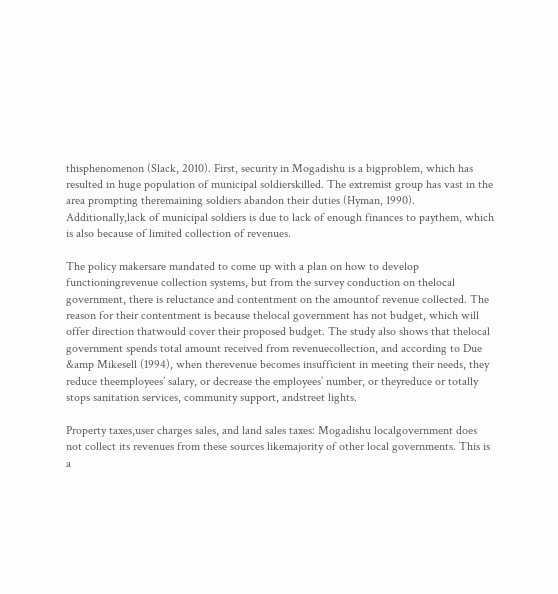thisphenomenon (Slack, 2010). First, security in Mogadishu is a bigproblem, which has resulted in huge population of municipal soldierskilled. The extremist group has vast in the area prompting theremaining soldiers abandon their duties (Hyman, 1990). Additionally,lack of municipal soldiers is due to lack of enough finances to paythem, which is also because of limited collection of revenues.

The policy makersare mandated to come up with a plan on how to develop functioningrevenue collection systems, but from the survey conduction on thelocal government, there is reluctance and contentment on the amountof revenue collected. The reason for their contentment is because thelocal government has not budget, which will offer direction thatwould cover their proposed budget. The study also shows that thelocal government spends total amount received from revenuecollection, and according to Due &amp Mikesell (1994), when therevenue becomes insufficient in meeting their needs, they reduce theemployees’ salary, or decrease the employees’ number, or theyreduce or totally stops sanitation services, community support, andstreet lights.

Property taxes,user charges sales, and land sales taxes: Mogadishu localgovernment does not collect its revenues from these sources likemajority of other local governments. This is a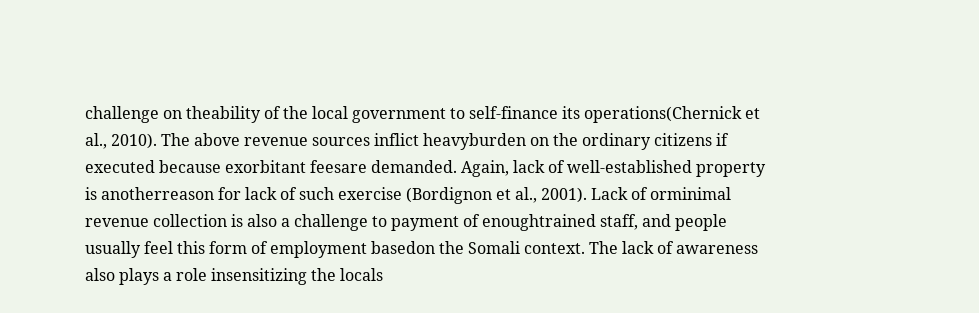challenge on theability of the local government to self-finance its operations(Chernick et al., 2010). The above revenue sources inflict heavyburden on the ordinary citizens if executed because exorbitant feesare demanded. Again, lack of well-established property is anotherreason for lack of such exercise (Bordignon et al., 2001). Lack of orminimal revenue collection is also a challenge to payment of enoughtrained staff, and people usually feel this form of employment basedon the Somali context. The lack of awareness also plays a role insensitizing the locals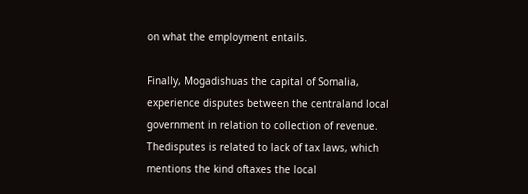on what the employment entails.

Finally, Mogadishuas the capital of Somalia, experience disputes between the centraland local government in relation to collection of revenue. Thedisputes is related to lack of tax laws, which mentions the kind oftaxes the local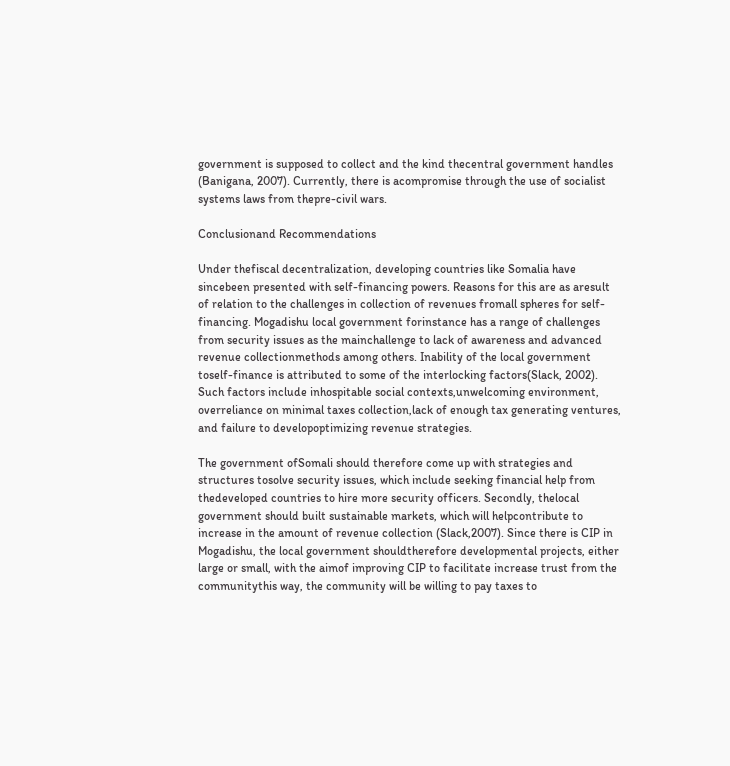government is supposed to collect and the kind thecentral government handles (Banigana, 2007). Currently, there is acompromise through the use of socialist systems laws from thepre-civil wars.

Conclusionand Recommendations

Under thefiscal decentralization, developing countries like Somalia have sincebeen presented with self-financing powers. Reasons for this are as aresult of relation to the challenges in collection of revenues fromall spheres for self-financing. Mogadishu local government forinstance has a range of challenges from security issues as the mainchallenge to lack of awareness and advanced revenue collectionmethods among others. Inability of the local government toself-finance is attributed to some of the interlocking factors(Slack, 2002). Such factors include inhospitable social contexts,unwelcoming environment, overreliance on minimal taxes collection,lack of enough tax generating ventures, and failure to developoptimizing revenue strategies.

The government ofSomali should therefore come up with strategies and structures tosolve security issues, which include seeking financial help from thedeveloped countries to hire more security officers. Secondly, thelocal government should built sustainable markets, which will helpcontribute to increase in the amount of revenue collection (Slack,2007). Since there is CIP in Mogadishu, the local government shouldtherefore developmental projects, either large or small, with the aimof improving CIP to facilitate increase trust from the communitythis way, the community will be willing to pay taxes to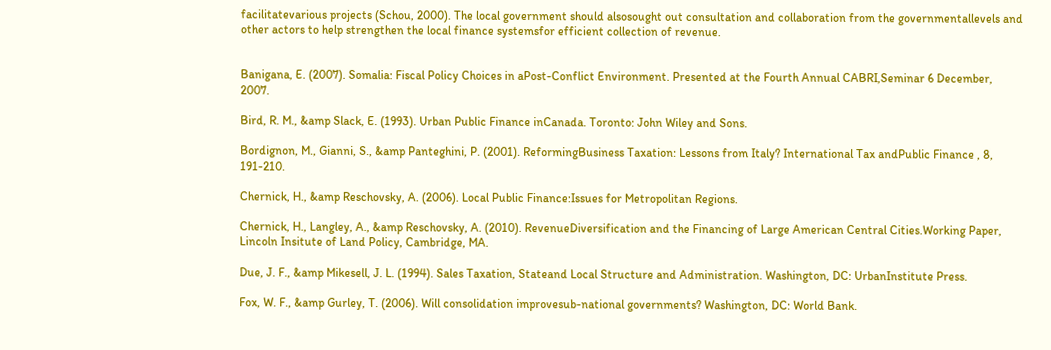facilitatevarious projects (Schou, 2000). The local government should alsosought out consultation and collaboration from the governmentallevels and other actors to help strengthen the local finance systemsfor efficient collection of revenue.


Banigana, E. (2007). Somalia: Fiscal Policy Choices in aPost-Conflict Environment. Presented at the Fourth Annual CABRI,Seminar 6 December, 2007.

Bird, R. M., &amp Slack, E. (1993). Urban Public Finance inCanada. Toronto: John Wiley and Sons.

Bordignon, M., Gianni, S., &amp Panteghini, P. (2001). ReformingBusiness Taxation: Lessons from Italy? International Tax andPublic Finance , 8, 191-210.

Chernick, H., &amp Reschovsky, A. (2006). Local Public Finance:Issues for Metropolitan Regions.

Chernick, H., Langley, A., &amp Reschovsky, A. (2010). RevenueDiversification and the Financing of Large American Central Cities.Working Paper, Lincoln Insitute of Land Policy, Cambridge, MA.

Due, J. F., &amp Mikesell, J. L. (1994). Sales Taxation, Stateand Local Structure and Administration. Washington, DC: UrbanInstitute Press.

Fox, W. F., &amp Gurley, T. (2006). Will consolidation improvesub-national governments? Washington, DC: World Bank.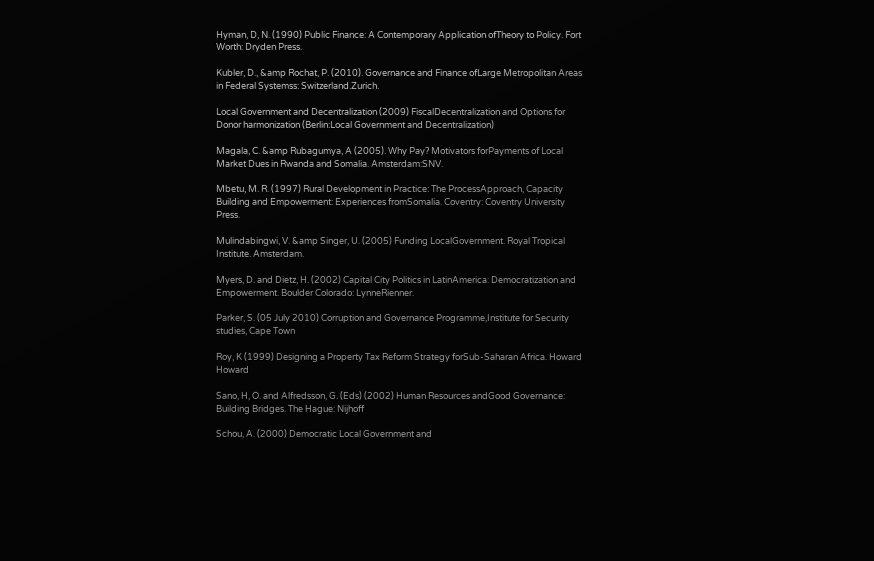Hyman, D, N. (1990) Public Finance: A Contemporary Application ofTheory to Policy. Fort Worth: Dryden Press.

Kubler, D., &amp Rochat, P. (2010). Governance and Finance ofLarge Metropolitan Areas in Federal Systemss: Switzerland.Zurich.

Local Government and Decentralization (2009) FiscalDecentralization and Options for Donor harmonization (Berlin:Local Government and Decentralization)

Magala, C. &amp Rubagumya, A (2005). Why Pay? Motivators forPayments of Local Market Dues in Rwanda and Somalia. Amsterdam:SNV.

Mbetu, M. R. (1997) Rural Development in Practice: The ProcessApproach, Capacity Building and Empowerment: Experiences fromSomalia. Coventry: Coventry University Press.

Mulindabingwi, V. &amp Singer, U. (2005) Funding LocalGovernment. Royal Tropical Institute. Amsterdam.

Myers, D. and Dietz, H. (2002) Capital City Politics in LatinAmerica: Democratization and Empowerment. Boulder Colorado: LynneRienner.

Parker, S. (05 July 2010) Corruption and Governance Programme,Institute for Security studies, Cape Town

Roy, K (1999) Designing a Property Tax Reform Strategy forSub-Saharan Africa. Howard Howard

Sano, H, O. and Alfredsson, G. (Eds) (2002) Human Resources andGood Governance: Building Bridges. The Hague: Nijhoff

Schou, A. (2000) Democratic Local Government and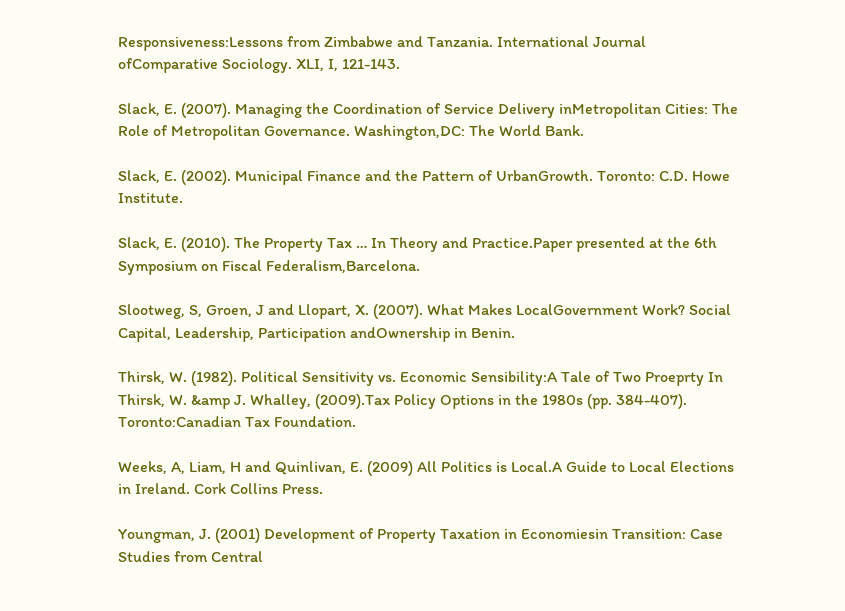Responsiveness:Lessons from Zimbabwe and Tanzania. International Journal ofComparative Sociology. XLI, I, 121-143.

Slack, E. (2007). Managing the Coordination of Service Delivery inMetropolitan Cities: The Role of Metropolitan Governance. Washington,DC: The World Bank.

Slack, E. (2002). Municipal Finance and the Pattern of UrbanGrowth. Toronto: C.D. Howe Institute.

Slack, E. (2010). The Property Tax … In Theory and Practice.Paper presented at the 6th Symposium on Fiscal Federalism,Barcelona.

Slootweg, S, Groen, J and Llopart, X. (2007). What Makes LocalGovernment Work? Social Capital, Leadership, Participation andOwnership in Benin.

Thirsk, W. (1982). Political Sensitivity vs. Economic Sensibility:A Tale of Two Proeprty In Thirsk, W. &amp J. Whalley, (2009).Tax Policy Options in the 1980s (pp. 384-407). Toronto:Canadian Tax Foundation.

Weeks, A, Liam, H and Quinlivan, E. (2009) All Politics is Local.A Guide to Local Elections in Ireland. Cork Collins Press.

Youngman, J. (2001) Development of Property Taxation in Economiesin Transition: Case Studies from Central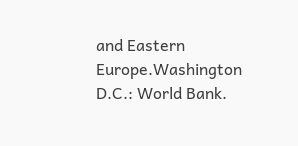and Eastern Europe.Washington D.C.: World Bank.